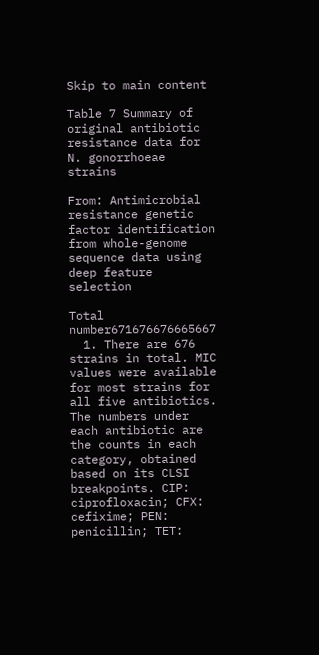Skip to main content

Table 7 Summary of original antibiotic resistance data for N. gonorrhoeae strains

From: Antimicrobial resistance genetic factor identification from whole-genome sequence data using deep feature selection

Total number671676676665667
  1. There are 676 strains in total. MIC values were available for most strains for all five antibiotics. The numbers under each antibiotic are the counts in each category, obtained based on its CLSI breakpoints. CIP: ciprofloxacin; CFX: cefixime; PEN: penicillin; TET: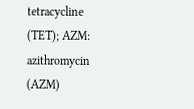tetracycline (TET); AZM: azithromycin (AZM)